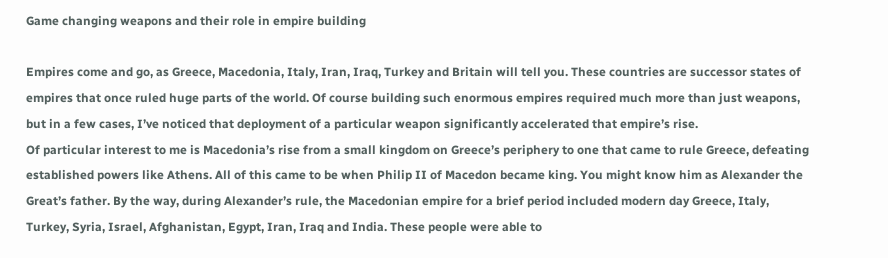Game changing weapons and their role in empire building

Empires come and go, as Greece, Macedonia, Italy, Iran, Iraq, Turkey and Britain will tell you. These countries are successor states of empires that once ruled huge parts of the world. Of course building such enormous empires required much more than just weapons, but in a few cases, I’ve noticed that deployment of a particular weapon significantly accelerated that empire’s rise.
Of particular interest to me is Macedonia’s rise from a small kingdom on Greece’s periphery to one that came to rule Greece, defeating established powers like Athens. All of this came to be when Philip II of Macedon became king. You might know him as Alexander the Great’s father. By the way, during Alexander’s rule, the Macedonian empire for a brief period included modern day Greece, Italy, Turkey, Syria, Israel, Afghanistan, Egypt, Iran, Iraq and India. These people were able to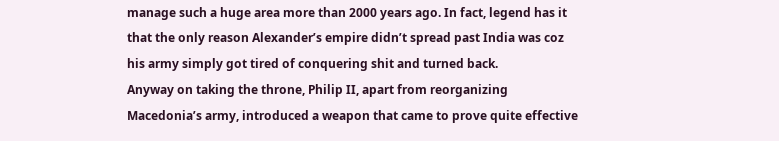manage such a huge area more than 2000 years ago. In fact, legend has it that the only reason Alexander’s empire didn’t spread past India was coz his army simply got tired of conquering shit and turned back.
Anyway on taking the throne, Philip II, apart from reorganizing Macedonia’s army, introduced a weapon that came to prove quite effective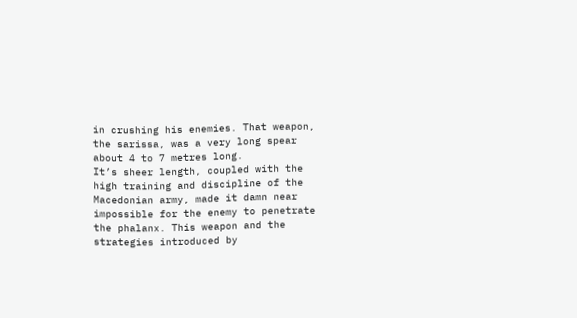in crushing his enemies. That weapon, the sarissa, was a very long spear about 4 to 7 metres long.
It’s sheer length, coupled with the high training and discipline of the Macedonian army, made it damn near impossible for the enemy to penetrate the phalanx. This weapon and the strategies introduced by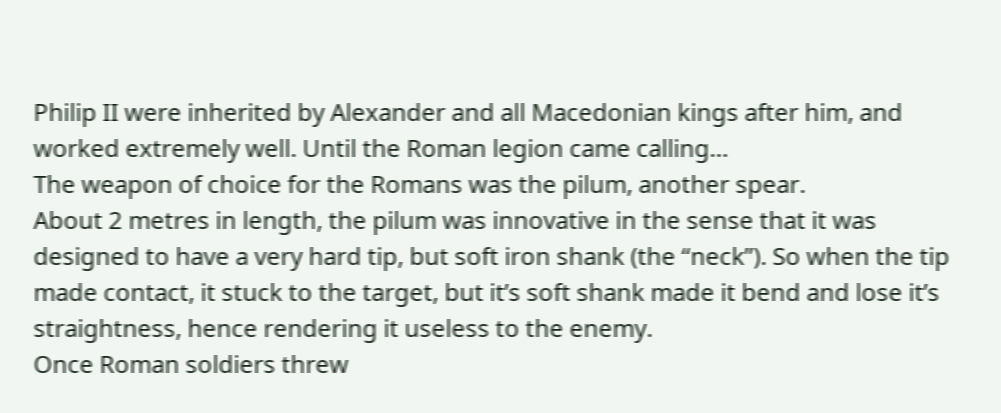Philip II were inherited by Alexander and all Macedonian kings after him, and worked extremely well. Until the Roman legion came calling…
The weapon of choice for the Romans was the pilum, another spear.
About 2 metres in length, the pilum was innovative in the sense that it was designed to have a very hard tip, but soft iron shank (the “neck”). So when the tip made contact, it stuck to the target, but it’s soft shank made it bend and lose it’s straightness, hence rendering it useless to the enemy.
Once Roman soldiers threw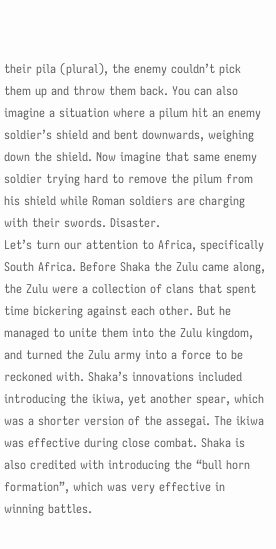their pila (plural), the enemy couldn’t pick them up and throw them back. You can also imagine a situation where a pilum hit an enemy soldier’s shield and bent downwards, weighing down the shield. Now imagine that same enemy soldier trying hard to remove the pilum from his shield while Roman soldiers are charging with their swords. Disaster.
Let’s turn our attention to Africa, specifically South Africa. Before Shaka the Zulu came along, the Zulu were a collection of clans that spent time bickering against each other. But he managed to unite them into the Zulu kingdom, and turned the Zulu army into a force to be reckoned with. Shaka’s innovations included introducing the ikiwa, yet another spear, which was a shorter version of the assegai. The ikiwa was effective during close combat. Shaka is also credited with introducing the “bull horn formation”, which was very effective in winning battles.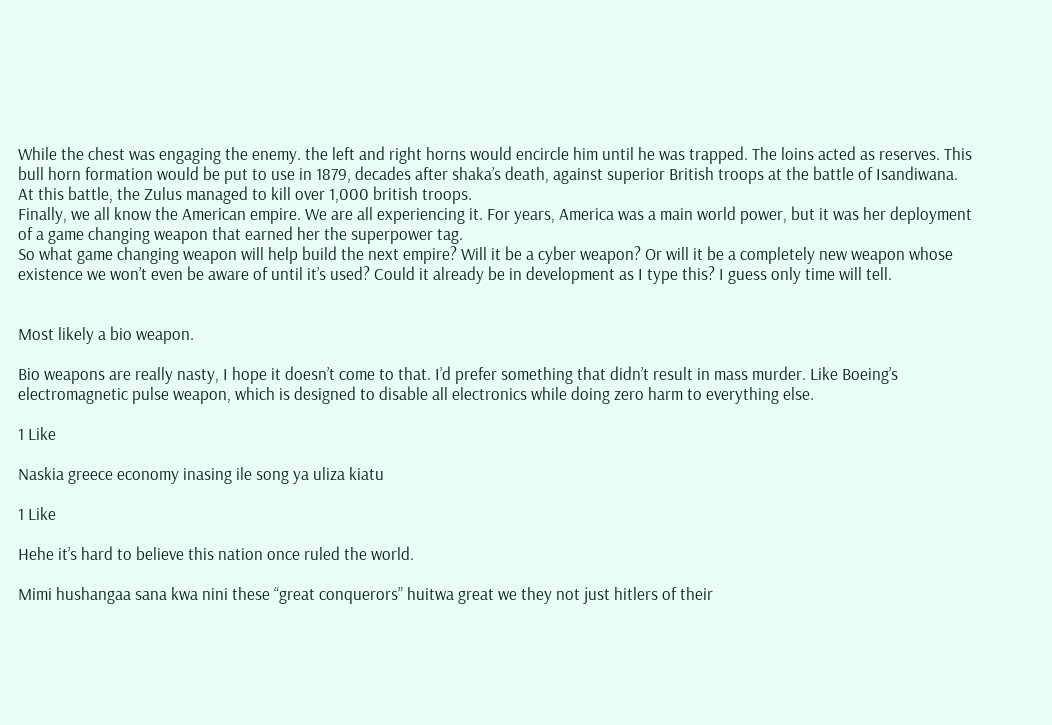While the chest was engaging the enemy. the left and right horns would encircle him until he was trapped. The loins acted as reserves. This bull horn formation would be put to use in 1879, decades after shaka’s death, against superior British troops at the battle of Isandiwana. At this battle, the Zulus managed to kill over 1,000 british troops.
Finally, we all know the American empire. We are all experiencing it. For years, America was a main world power, but it was her deployment of a game changing weapon that earned her the superpower tag.
So what game changing weapon will help build the next empire? Will it be a cyber weapon? Or will it be a completely new weapon whose existence we won’t even be aware of until it’s used? Could it already be in development as I type this? I guess only time will tell.


Most likely a bio weapon.

Bio weapons are really nasty, I hope it doesn’t come to that. I’d prefer something that didn’t result in mass murder. Like Boeing’s electromagnetic pulse weapon, which is designed to disable all electronics while doing zero harm to everything else.

1 Like

Naskia greece economy inasing ile song ya uliza kiatu

1 Like

Hehe it’s hard to believe this nation once ruled the world.

Mimi hushangaa sana kwa nini these “great conquerors” huitwa great we they not just hitlers of their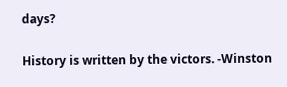days?

History is written by the victors. -Winston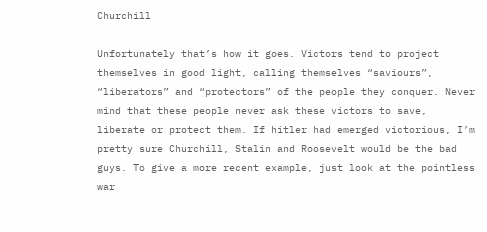Churchill

Unfortunately that’s how it goes. Victors tend to project themselves in good light, calling themselves “saviours”, “liberators” and “protectors” of the people they conquer. Never mind that these people never ask these victors to save, liberate or protect them. If hitler had emerged victorious, I’m pretty sure Churchill, Stalin and Roosevelt would be the bad guys. To give a more recent example, just look at the pointless war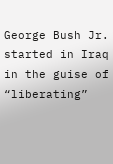George Bush Jr. started in Iraq in the guise of “liberating”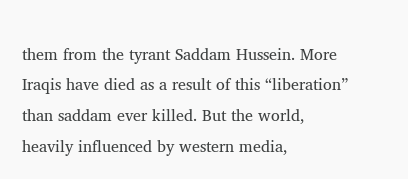them from the tyrant Saddam Hussein. More Iraqis have died as a result of this “liberation” than saddam ever killed. But the world, heavily influenced by western media,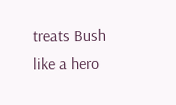treats Bush like a hero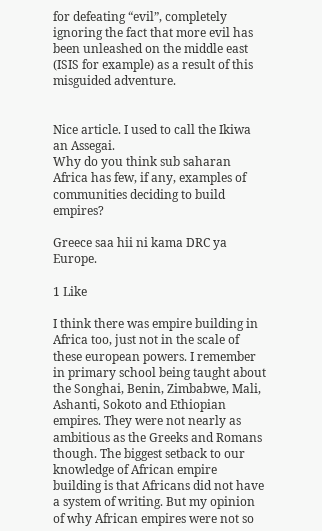for defeating “evil”, completely ignoring the fact that more evil has been unleashed on the middle east (ISIS for example) as a result of this misguided adventure.


Nice article. I used to call the Ikiwa an Assegai.
Why do you think sub saharan Africa has few, if any, examples of communities deciding to build empires?

Greece saa hii ni kama DRC ya Europe.

1 Like

I think there was empire building in Africa too, just not in the scale of these european powers. I remember in primary school being taught about the Songhai, Benin, Zimbabwe, Mali, Ashanti, Sokoto and Ethiopian empires. They were not nearly as ambitious as the Greeks and Romans though. The biggest setback to our knowledge of African empire building is that Africans did not have a system of writing. But my opinion of why African empires were not so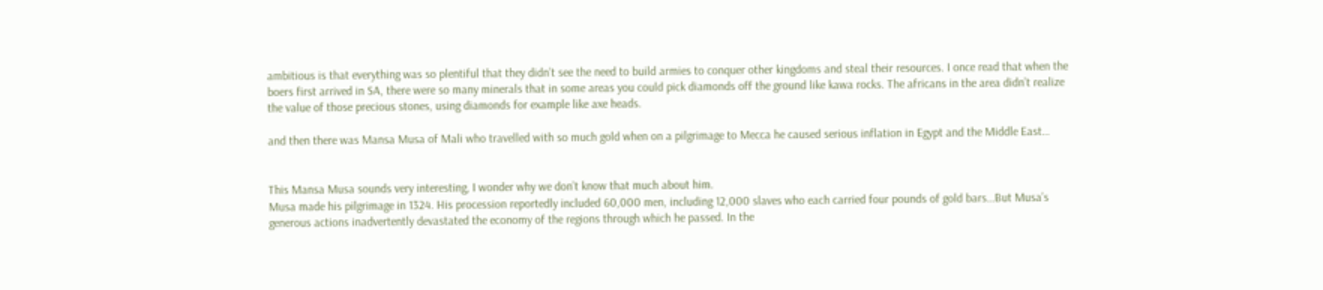ambitious is that everything was so plentiful that they didn’t see the need to build armies to conquer other kingdoms and steal their resources. I once read that when the boers first arrived in SA, there were so many minerals that in some areas you could pick diamonds off the ground like kawa rocks. The africans in the area didn’t realize the value of those precious stones, using diamonds for example like axe heads.

and then there was Mansa Musa of Mali who travelled with so much gold when on a pilgrimage to Mecca he caused serious inflation in Egypt and the Middle East…


This Mansa Musa sounds very interesting, I wonder why we don’t know that much about him.
Musa made his pilgrimage in 1324. His procession reportedly included 60,000 men, including 12,000 slaves who each carried four pounds of gold bars…But Musa’s generous actions inadvertently devastated the economy of the regions through which he passed. In the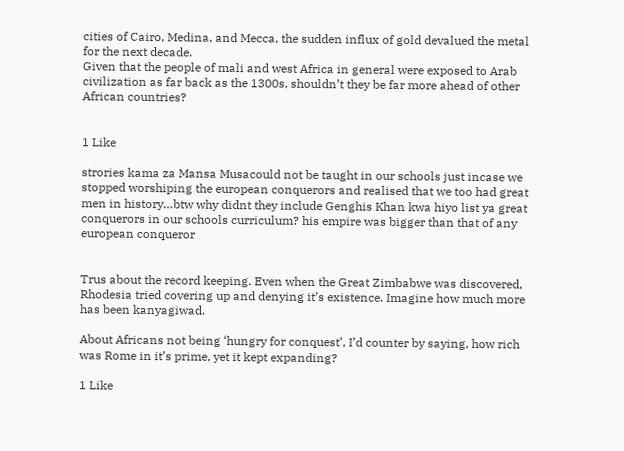cities of Cairo, Medina, and Mecca, the sudden influx of gold devalued the metal for the next decade.
Given that the people of mali and west Africa in general were exposed to Arab civilization as far back as the 1300s, shouldn’t they be far more ahead of other African countries?


1 Like

strories kama za Mansa Musacould not be taught in our schools just incase we stopped worshiping the european conquerors and realised that we too had great men in history…btw why didnt they include Genghis Khan kwa hiyo list ya great conquerors in our schools curriculum? his empire was bigger than that of any european conqueror


Trus about the record keeping. Even when the Great Zimbabwe was discovered, Rhodesia tried covering up and denying it’s existence. Imagine how much more has been kanyagiwad.

About Africans not being ‘hungry for conquest’, I’d counter by saying, how rich was Rome in it’s prime, yet it kept expanding?

1 Like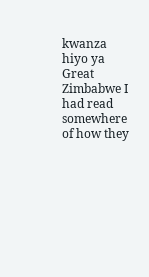kwanza hiyo ya Great Zimbabwe I had read somewhere of how they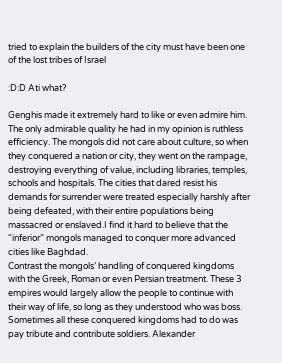tried to explain the builders of the city must have been one of the lost tribes of Israel

:D:D Ati what?

Genghis made it extremely hard to like or even admire him. The only admirable quality he had in my opinion is ruthless efficiency. The mongols did not care about culture, so when they conquered a nation or city, they went on the rampage, destroying everything of value, including libraries, temples, schools and hospitals. The cities that dared resist his demands for surrender were treated especially harshly after being defeated, with their entire populations being massacred or enslaved.I find it hard to believe that the “inferior” mongols managed to conquer more advanced cities like Baghdad.
Contrast the mongols’ handling of conquered kingdoms with the Greek, Roman or even Persian treatment. These 3 empires would largely allow the people to continue with their way of life, so long as they understood who was boss. Sometimes all these conquered kingdoms had to do was pay tribute and contribute soldiers. Alexander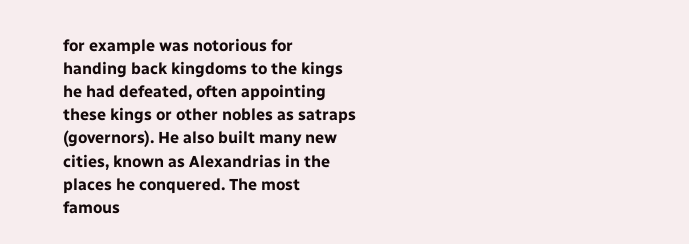for example was notorious for handing back kingdoms to the kings he had defeated, often appointing these kings or other nobles as satraps (governors). He also built many new cities, known as Alexandrias in the places he conquered. The most famous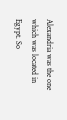Alexandria was the one which was located in Egypt. So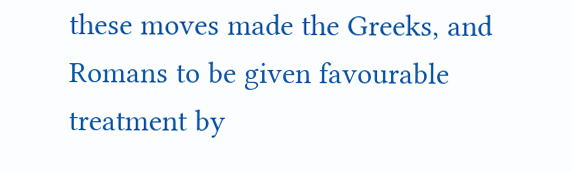these moves made the Greeks, and Romans to be given favourable treatment by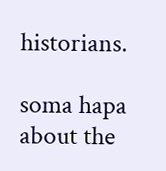historians.

soma hapa about the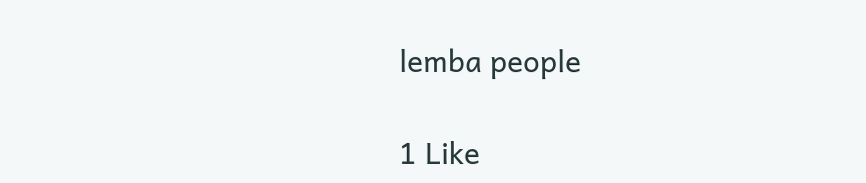lemba people

1 Like